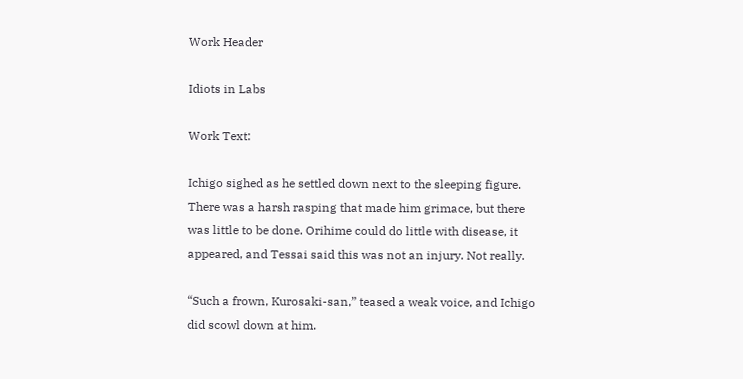Work Header

Idiots in Labs

Work Text:

Ichigo sighed as he settled down next to the sleeping figure. There was a harsh rasping that made him grimace, but there was little to be done. Orihime could do little with disease, it appeared, and Tessai said this was not an injury. Not really.

“Such a frown, Kurosaki-san,” teased a weak voice, and Ichigo did scowl down at him.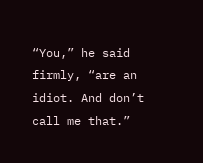“You,” he said firmly, “are an idiot. And don’t call me that.”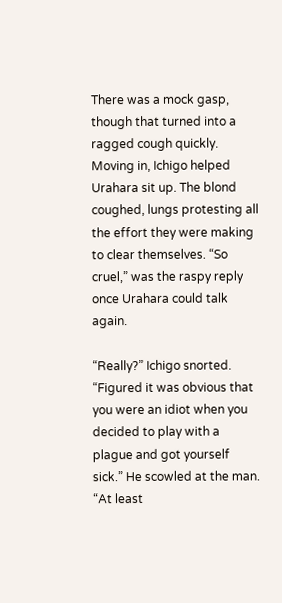There was a mock gasp, though that turned into a ragged cough quickly. Moving in, Ichigo helped Urahara sit up. The blond coughed, lungs protesting all the effort they were making to clear themselves. “So cruel,” was the raspy reply once Urahara could talk again.

“Really?” Ichigo snorted. “Figured it was obvious that you were an idiot when you decided to play with a plague and got yourself sick.” He scowled at the man. “At least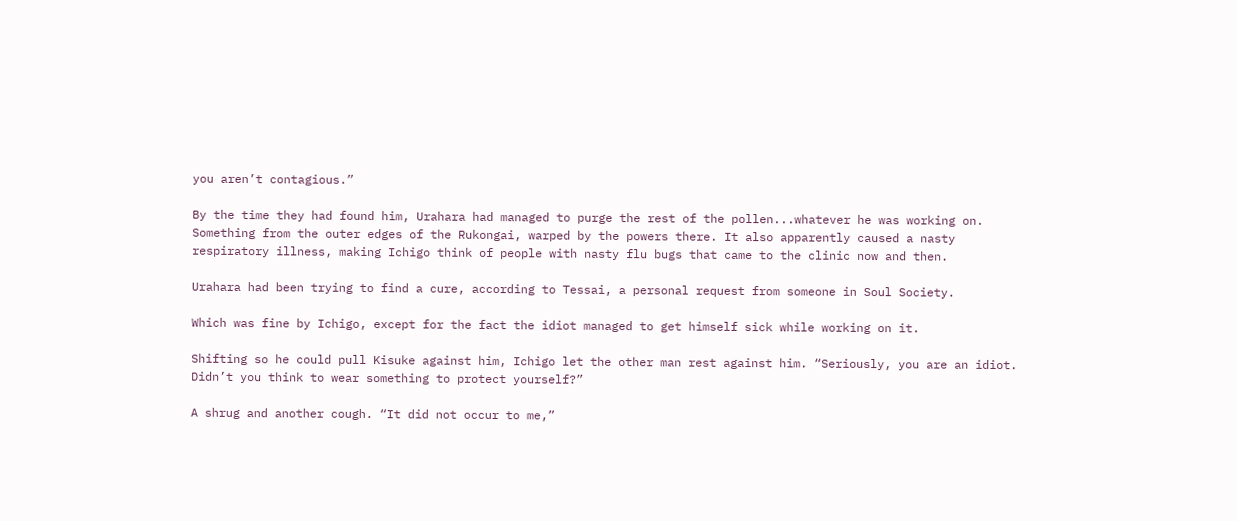you aren’t contagious.”

By the time they had found him, Urahara had managed to purge the rest of the pollen...whatever he was working on. Something from the outer edges of the Rukongai, warped by the powers there. It also apparently caused a nasty respiratory illness, making Ichigo think of people with nasty flu bugs that came to the clinic now and then.

Urahara had been trying to find a cure, according to Tessai, a personal request from someone in Soul Society.

Which was fine by Ichigo, except for the fact the idiot managed to get himself sick while working on it.

Shifting so he could pull Kisuke against him, Ichigo let the other man rest against him. “Seriously, you are an idiot. Didn’t you think to wear something to protect yourself?”

A shrug and another cough. “It did not occur to me,”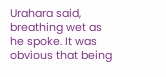Urahara said, breathing wet as he spoke. It was obvious that being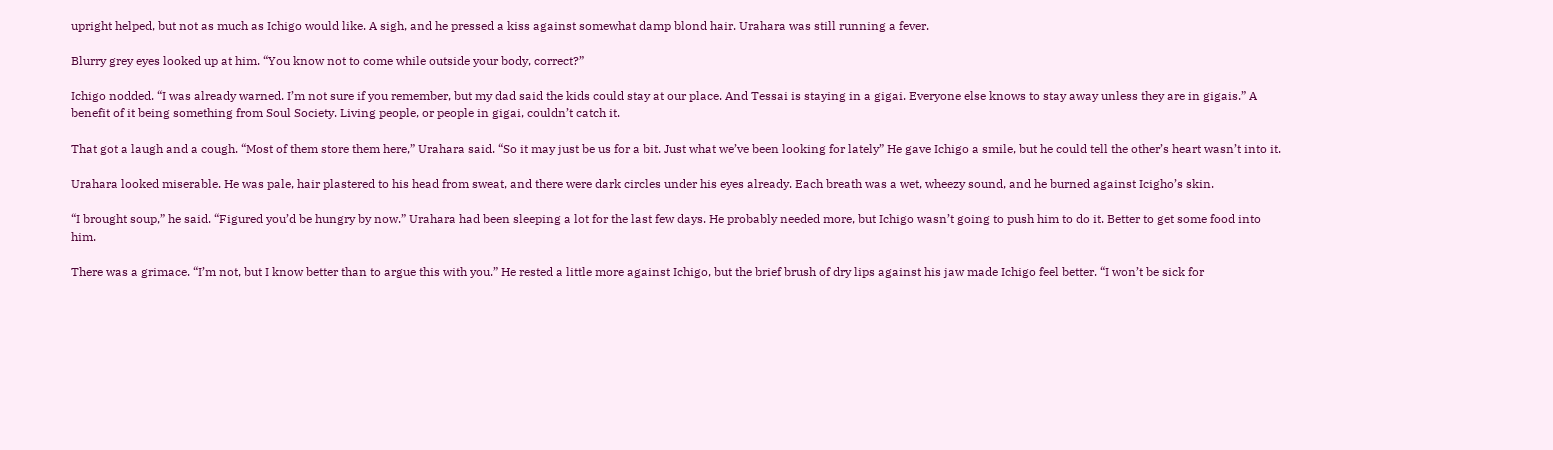upright helped, but not as much as Ichigo would like. A sigh, and he pressed a kiss against somewhat damp blond hair. Urahara was still running a fever.

Blurry grey eyes looked up at him. “You know not to come while outside your body, correct?”

Ichigo nodded. “I was already warned. I’m not sure if you remember, but my dad said the kids could stay at our place. And Tessai is staying in a gigai. Everyone else knows to stay away unless they are in gigais.” A benefit of it being something from Soul Society. Living people, or people in gigai, couldn’t catch it.

That got a laugh and a cough. “Most of them store them here,” Urahara said. “So it may just be us for a bit. Just what we’ve been looking for lately” He gave Ichigo a smile, but he could tell the other’s heart wasn’t into it.

Urahara looked miserable. He was pale, hair plastered to his head from sweat, and there were dark circles under his eyes already. Each breath was a wet, wheezy sound, and he burned against Icigho’s skin.

“I brought soup,” he said. “Figured you’d be hungry by now.” Urahara had been sleeping a lot for the last few days. He probably needed more, but Ichigo wasn’t going to push him to do it. Better to get some food into him.

There was a grimace. “I’m not, but I know better than to argue this with you.” He rested a little more against Ichigo, but the brief brush of dry lips against his jaw made Ichigo feel better. “I won’t be sick for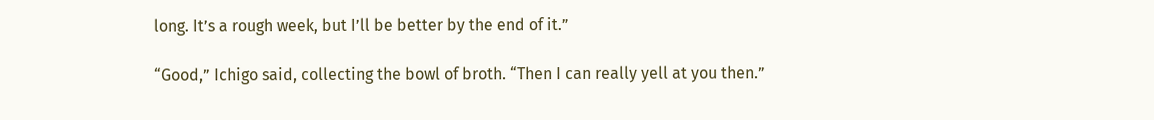long. It’s a rough week, but I’ll be better by the end of it.”

“Good,” Ichigo said, collecting the bowl of broth. “Then I can really yell at you then.”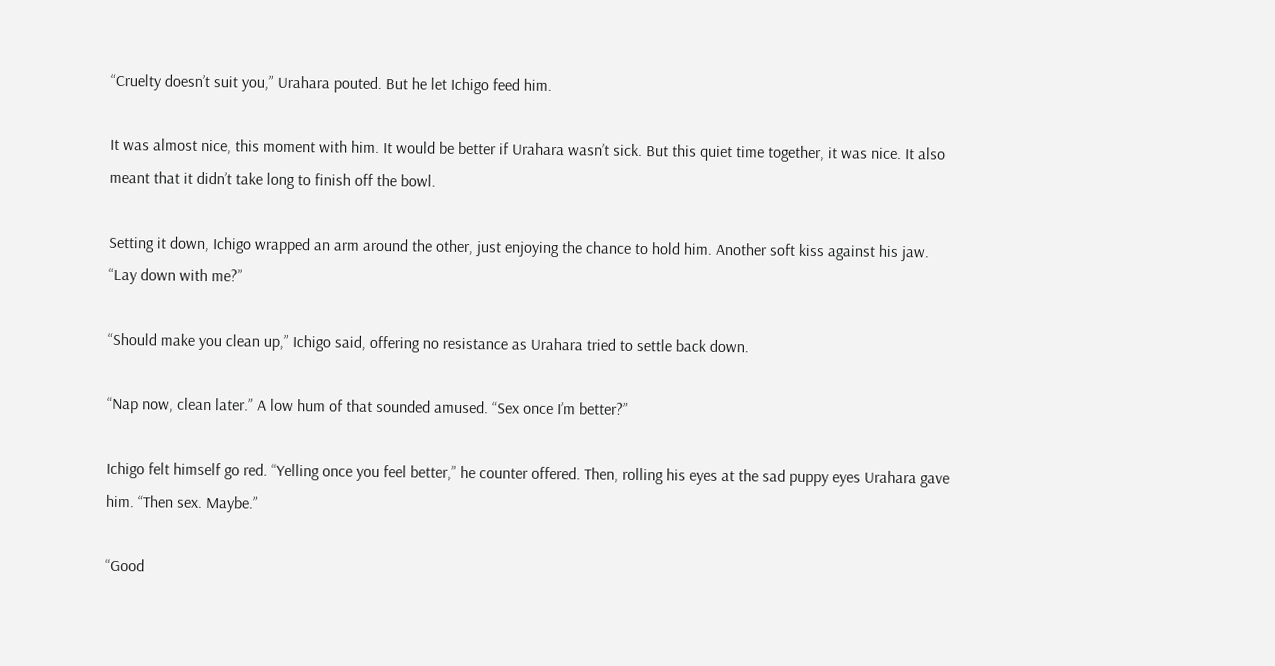“Cruelty doesn’t suit you,” Urahara pouted. But he let Ichigo feed him.

It was almost nice, this moment with him. It would be better if Urahara wasn’t sick. But this quiet time together, it was nice. It also meant that it didn’t take long to finish off the bowl.

Setting it down, Ichigo wrapped an arm around the other, just enjoying the chance to hold him. Another soft kiss against his jaw. “Lay down with me?”

“Should make you clean up,” Ichigo said, offering no resistance as Urahara tried to settle back down.

“Nap now, clean later.” A low hum of that sounded amused. “Sex once I’m better?”

Ichigo felt himself go red. “Yelling once you feel better,” he counter offered. Then, rolling his eyes at the sad puppy eyes Urahara gave him. “Then sex. Maybe.”

“Good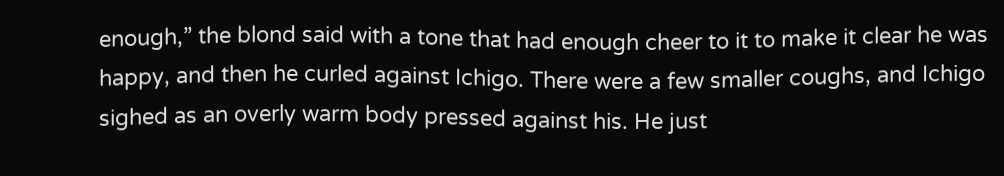enough,” the blond said with a tone that had enough cheer to it to make it clear he was happy, and then he curled against Ichigo. There were a few smaller coughs, and Ichigo sighed as an overly warm body pressed against his. He just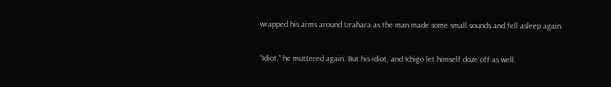wrapped his arms around Urahara as the man made some small sounds and fell asleep again.

“Idiot,” he muttered again. But his idiot, and Ichigo let himself doze off as well.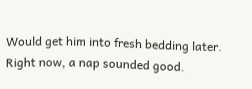Would get him into fresh bedding later. Right now, a nap sounded good.